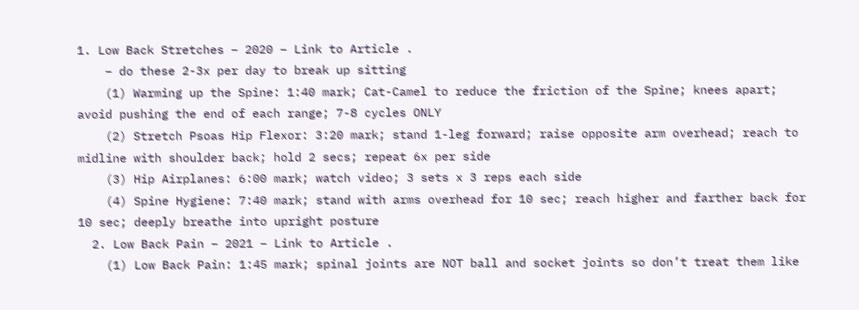1. Low Back Stretches – 2020 – Link to Article .
    – do these 2-3x per day to break up sitting
    (1) Warming up the Spine: 1:40 mark; Cat-Camel to reduce the friction of the Spine; knees apart; avoid pushing the end of each range; 7-8 cycles ONLY
    (2) Stretch Psoas Hip Flexor: 3:20 mark; stand 1-leg forward; raise opposite arm overhead; reach to midline with shoulder back; hold 2 secs; repeat 6x per side
    (3) Hip Airplanes: 6:00 mark; watch video; 3 sets x 3 reps each side
    (4) Spine Hygiene: 7:40 mark; stand with arms overhead for 10 sec; reach higher and farther back for 10 sec; deeply breathe into upright posture
  2. Low Back Pain – 2021 – Link to Article .
    (1) Low Back Pain: 1:45 mark; spinal joints are NOT ball and socket joints so don’t treat them like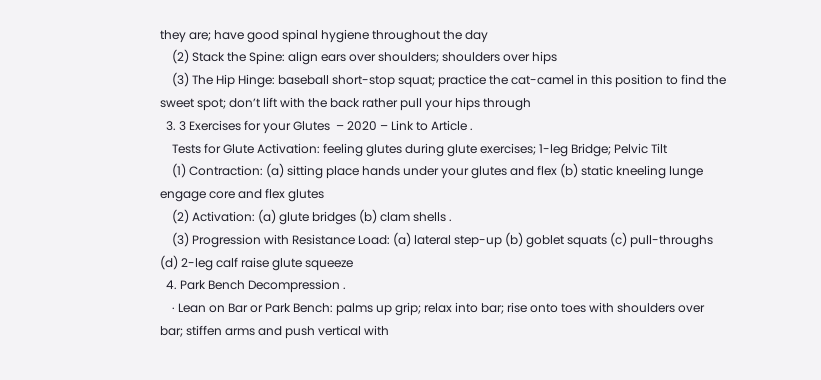they are; have good spinal hygiene throughout the day
    (2) Stack the Spine: align ears over shoulders; shoulders over hips
    (3) The Hip Hinge: baseball short-stop squat; practice the cat-camel in this position to find the sweet spot; don’t lift with the back rather pull your hips through
  3. 3 Exercises for your Glutes  – 2020 – Link to Article .
    Tests for Glute Activation: feeling glutes during glute exercises; 1-leg Bridge; Pelvic Tilt
    (1) Contraction: (a) sitting place hands under your glutes and flex (b) static kneeling lunge engage core and flex glutes
    (2) Activation: (a) glute bridges (b) clam shells .
    (3) Progression with Resistance Load: (a) lateral step-up (b) goblet squats (c) pull-throughs (d) 2-leg calf raise glute squeeze
  4. Park Bench Decompression .
    · Lean on Bar or Park Bench: palms up grip; relax into bar; rise onto toes with shoulders over bar; stiffen arms and push vertical with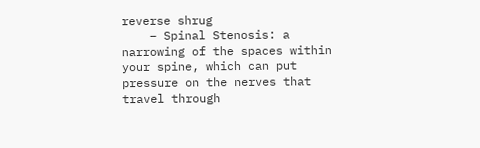reverse shrug
    – Spinal Stenosis: a narrowing of the spaces within your spine, which can put pressure on the nerves that travel through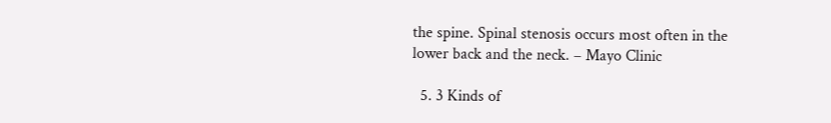the spine. Spinal stenosis occurs most often in the lower back and the neck. – Mayo Clinic

  5. 3 Kinds of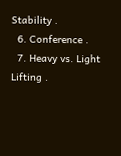Stability .
  6. Conference .
  7. Heavy vs. Light Lifting .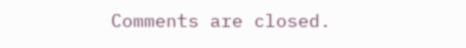Comments are closed.